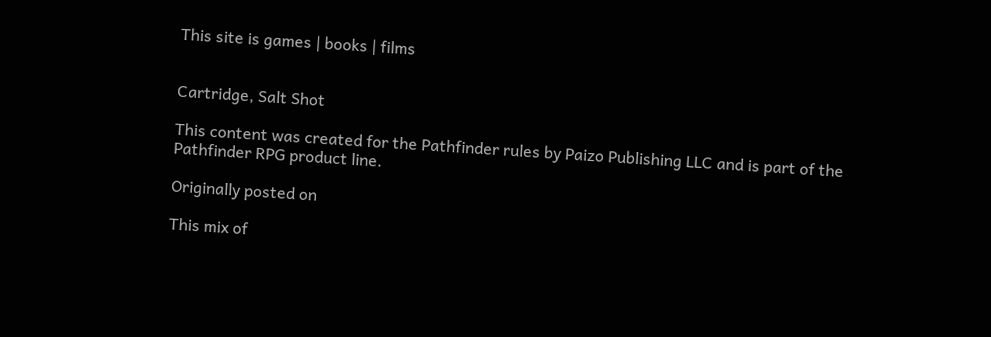This site is games | books | films


Cartridge, Salt Shot

This content was created for the Pathfinder rules by Paizo Publishing LLC and is part of the Pathfinder RPG product line.

Originally posted on

This mix of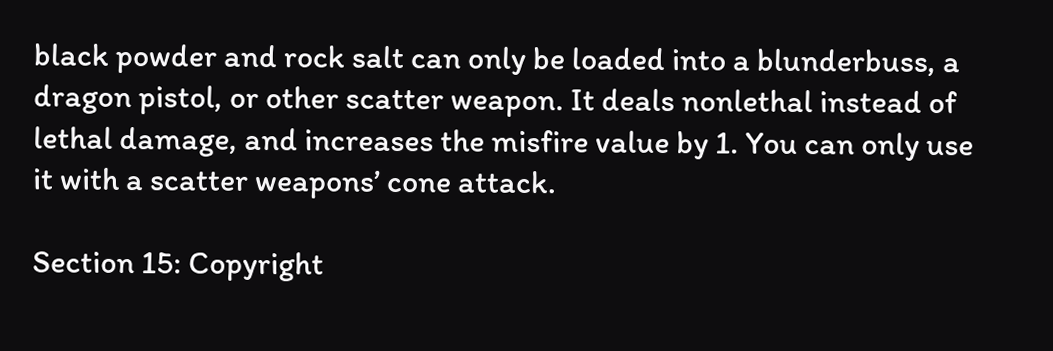black powder and rock salt can only be loaded into a blunderbuss, a dragon pistol, or other scatter weapon. It deals nonlethal instead of lethal damage, and increases the misfire value by 1. You can only use it with a scatter weapons’ cone attack.

Section 15: Copyright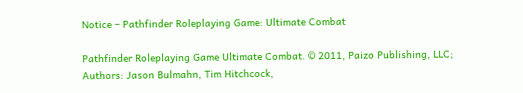Notice – Pathfinder Roleplaying Game: Ultimate Combat

Pathfinder Roleplaying Game Ultimate Combat. © 2011, Paizo Publishing, LLC; Authors: Jason Bulmahn, Tim Hitchcock,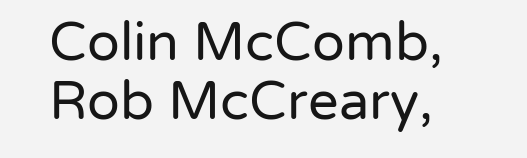Colin McComb, Rob McCreary,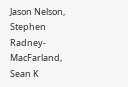Jason Nelson, Stephen Radney-MacFarland, Sean K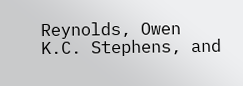Reynolds, Owen K.C. Stephens, and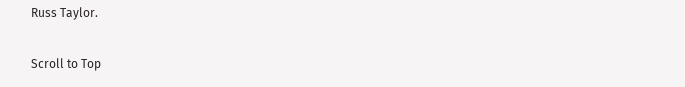Russ Taylor.

Scroll to Top